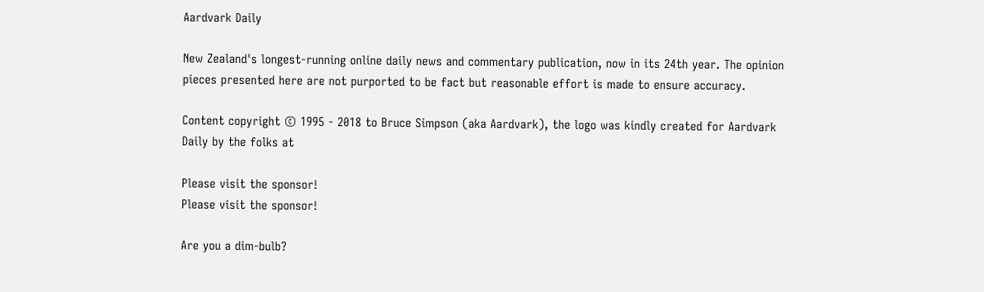Aardvark Daily

New Zealand's longest-running online daily news and commentary publication, now in its 24th year. The opinion pieces presented here are not purported to be fact but reasonable effort is made to ensure accuracy.

Content copyright © 1995 - 2018 to Bruce Simpson (aka Aardvark), the logo was kindly created for Aardvark Daily by the folks at

Please visit the sponsor!
Please visit the sponsor!

Are you a dim-bulb?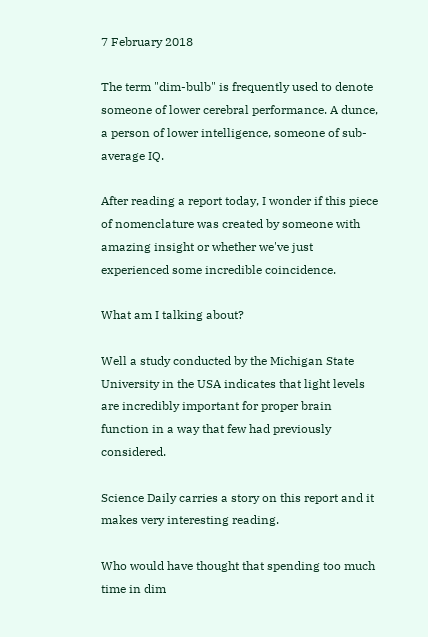7 February 2018

The term "dim-bulb" is frequently used to denote someone of lower cerebral performance. A dunce, a person of lower intelligence, someone of sub-average IQ.

After reading a report today, I wonder if this piece of nomenclature was created by someone with amazing insight or whether we've just experienced some incredible coincidence.

What am I talking about?

Well a study conducted by the Michigan State University in the USA indicates that light levels are incredibly important for proper brain function in a way that few had previously considered.

Science Daily carries a story on this report and it makes very interesting reading.

Who would have thought that spending too much time in dim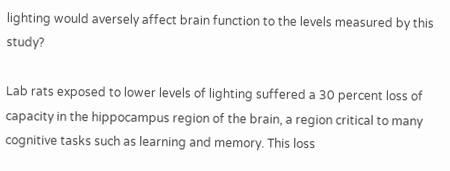lighting would aversely affect brain function to the levels measured by this study?

Lab rats exposed to lower levels of lighting suffered a 30 percent loss of capacity in the hippocampus region of the brain, a region critical to many cognitive tasks such as learning and memory. This loss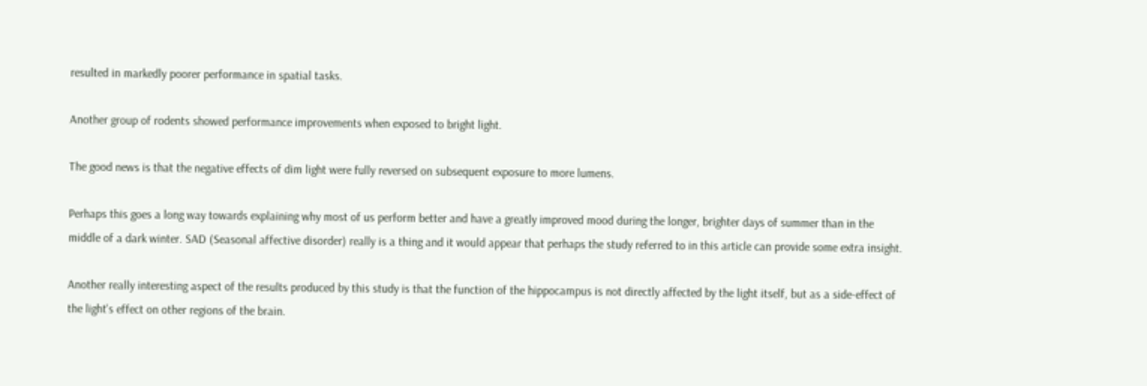resulted in markedly poorer performance in spatial tasks.

Another group of rodents showed performance improvements when exposed to bright light.

The good news is that the negative effects of dim light were fully reversed on subsequent exposure to more lumens.

Perhaps this goes a long way towards explaining why most of us perform better and have a greatly improved mood during the longer, brighter days of summer than in the middle of a dark winter. SAD (Seasonal affective disorder) really is a thing and it would appear that perhaps the study referred to in this article can provide some extra insight.

Another really interesting aspect of the results produced by this study is that the function of the hippocampus is not directly affected by the light itself, but as a side-effect of the light's effect on other regions of the brain.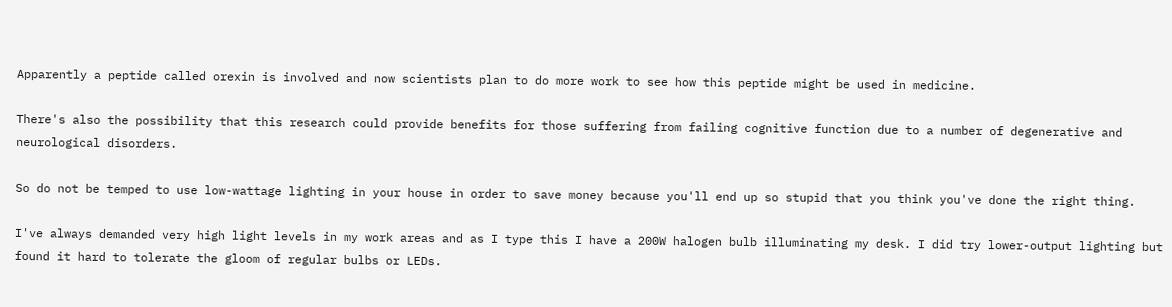Apparently a peptide called orexin is involved and now scientists plan to do more work to see how this peptide might be used in medicine.

There's also the possibility that this research could provide benefits for those suffering from failing cognitive function due to a number of degenerative and neurological disorders.

So do not be temped to use low-wattage lighting in your house in order to save money because you'll end up so stupid that you think you've done the right thing.

I've always demanded very high light levels in my work areas and as I type this I have a 200W halogen bulb illuminating my desk. I did try lower-output lighting but found it hard to tolerate the gloom of regular bulbs or LEDs.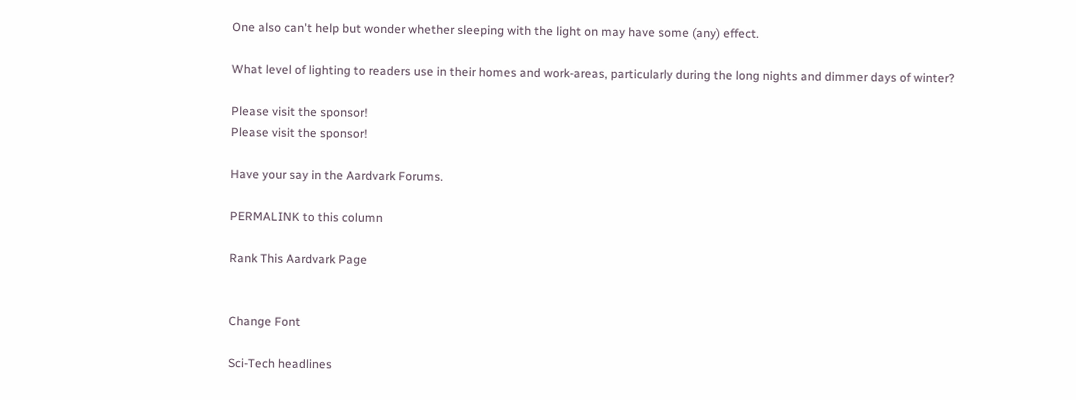One also can't help but wonder whether sleeping with the light on may have some (any) effect.

What level of lighting to readers use in their homes and work-areas, particularly during the long nights and dimmer days of winter?

Please visit the sponsor!
Please visit the sponsor!

Have your say in the Aardvark Forums.

PERMALINK to this column

Rank This Aardvark Page


Change Font

Sci-Tech headlines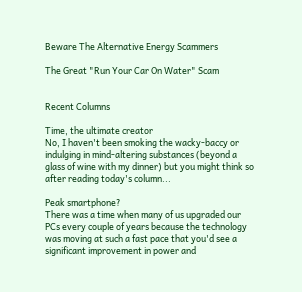Beware The Alternative Energy Scammers

The Great "Run Your Car On Water" Scam


Recent Columns

Time, the ultimate creator
No, I haven't been smoking the wacky-baccy or indulging in mind-altering substances (beyond a glass of wine with my dinner) but you might think so after reading today's column...

Peak smartphone?
There was a time when many of us upgraded our PCs every couple of years because the technology was moving at such a fast pace that you'd see a significant improvement in power and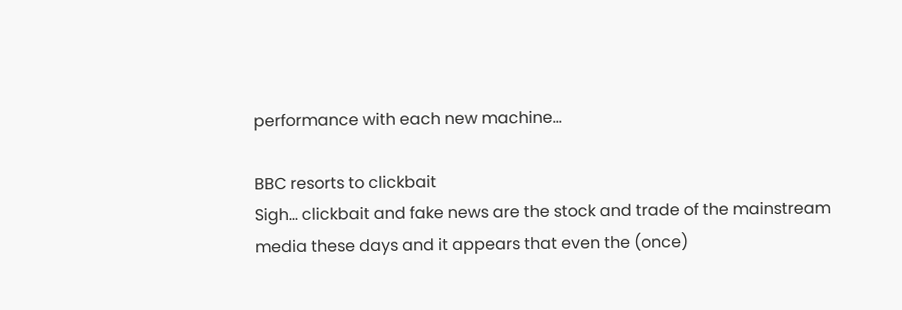performance with each new machine...

BBC resorts to clickbait
Sigh... clickbait and fake news are the stock and trade of the mainstream media these days and it appears that even the (once)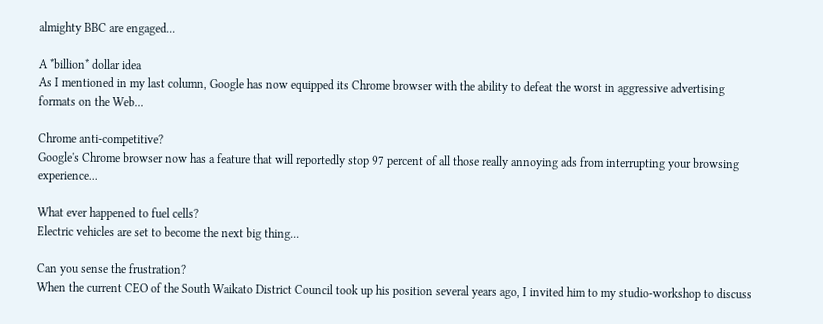almighty BBC are engaged...

A *billion* dollar idea
As I mentioned in my last column, Google has now equipped its Chrome browser with the ability to defeat the worst in aggressive advertising formats on the Web...

Chrome anti-competitive?
Google's Chrome browser now has a feature that will reportedly stop 97 percent of all those really annoying ads from interrupting your browsing experience...

What ever happened to fuel cells?
Electric vehicles are set to become the next big thing...

Can you sense the frustration?
When the current CEO of the South Waikato District Council took up his position several years ago, I invited him to my studio-workshop to discuss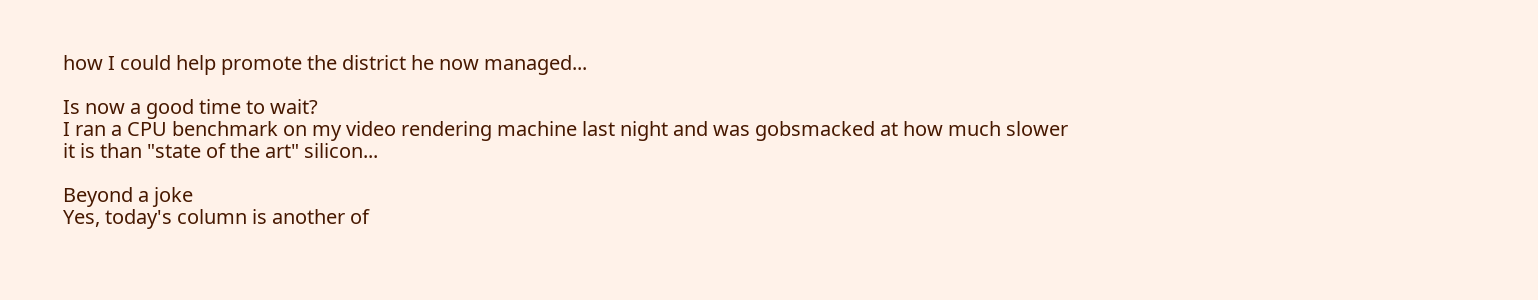how I could help promote the district he now managed...

Is now a good time to wait?
I ran a CPU benchmark on my video rendering machine last night and was gobsmacked at how much slower it is than "state of the art" silicon...

Beyond a joke
Yes, today's column is another of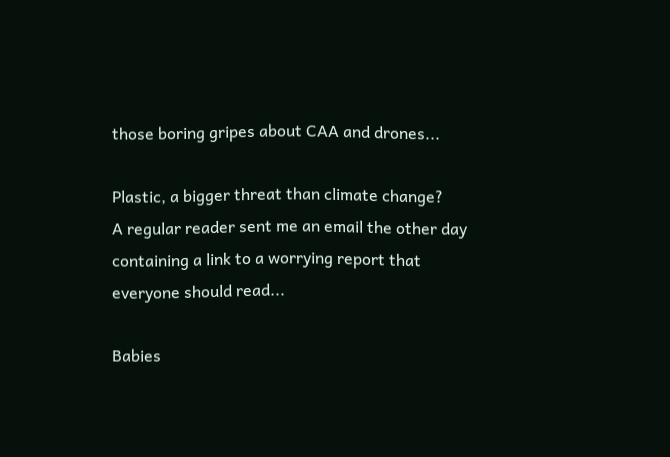those boring gripes about CAA and drones...

Plastic, a bigger threat than climate change?
A regular reader sent me an email the other day containing a link to a worrying report that everyone should read...

Babies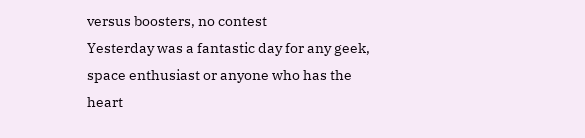versus boosters, no contest
Yesterday was a fantastic day for any geek, space enthusiast or anyone who has the heart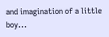and imagination of a little boy...